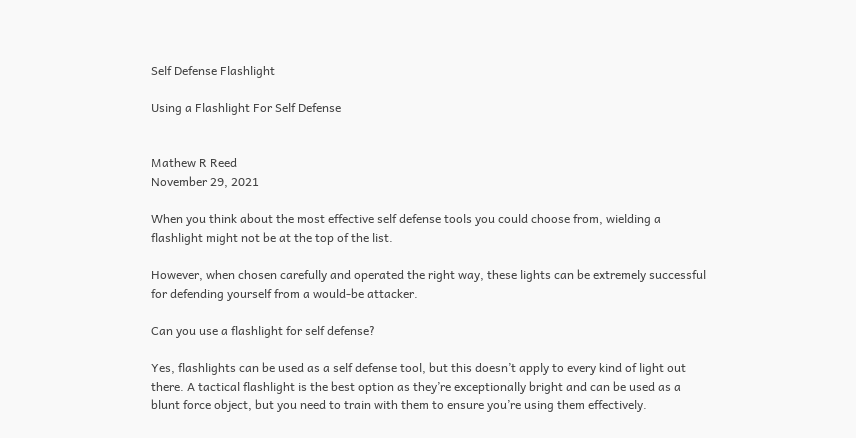Self Defense Flashlight

Using a Flashlight For Self Defense


Mathew R Reed
November 29, 2021

When you think about the most effective self defense tools you could choose from, wielding a flashlight might not be at the top of the list.

However, when chosen carefully and operated the right way, these lights can be extremely successful for defending yourself from a would-be attacker.

Can you use a flashlight for self defense?

Yes, flashlights can be used as a self defense tool, but this doesn’t apply to every kind of light out there. A tactical flashlight is the best option as they’re exceptionally bright and can be used as a blunt force object, but you need to train with them to ensure you’re using them effectively.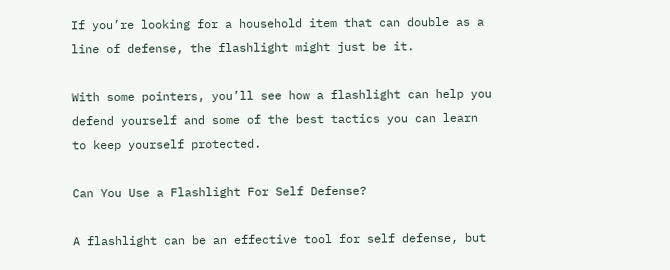If you’re looking for a household item that can double as a line of defense, the flashlight might just be it.

With some pointers, you’ll see how a flashlight can help you defend yourself and some of the best tactics you can learn to keep yourself protected.

Can You Use a Flashlight For Self Defense?

A flashlight can be an effective tool for self defense, but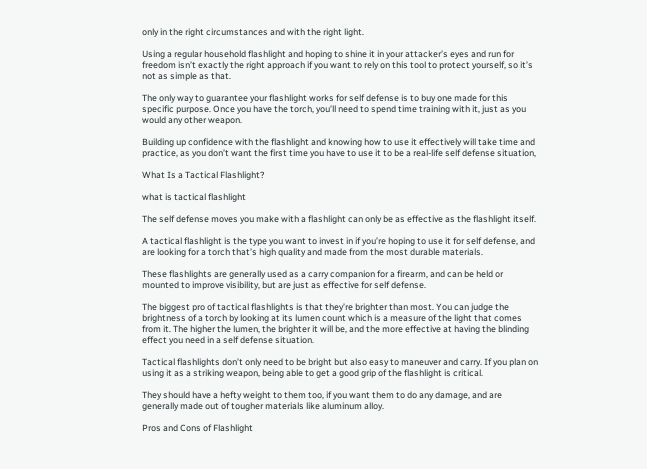only in the right circumstances and with the right light.

Using a regular household flashlight and hoping to shine it in your attacker’s eyes and run for freedom isn’t exactly the right approach if you want to rely on this tool to protect yourself, so it’s not as simple as that.

The only way to guarantee your flashlight works for self defense is to buy one made for this specific purpose. Once you have the torch, you’ll need to spend time training with it, just as you would any other weapon.

Building up confidence with the flashlight and knowing how to use it effectively will take time and practice, as you don’t want the first time you have to use it to be a real-life self defense situation,

What Is a Tactical Flashlight?

what is tactical flashlight

The self defense moves you make with a flashlight can only be as effective as the flashlight itself.

A tactical flashlight is the type you want to invest in if you’re hoping to use it for self defense, and are looking for a torch that’s high quality and made from the most durable materials.

These flashlights are generally used as a carry companion for a firearm, and can be held or mounted to improve visibility, but are just as effective for self defense.

The biggest pro of tactical flashlights is that they’re brighter than most. You can judge the brightness of a torch by looking at its lumen count which is a measure of the light that comes from it. The higher the lumen, the brighter it will be, and the more effective at having the blinding effect you need in a self defense situation.

Tactical flashlights don’t only need to be bright but also easy to maneuver and carry. If you plan on using it as a striking weapon, being able to get a good grip of the flashlight is critical.

They should have a hefty weight to them too, if you want them to do any damage, and are generally made out of tougher materials like aluminum alloy.

Pros and Cons of Flashlight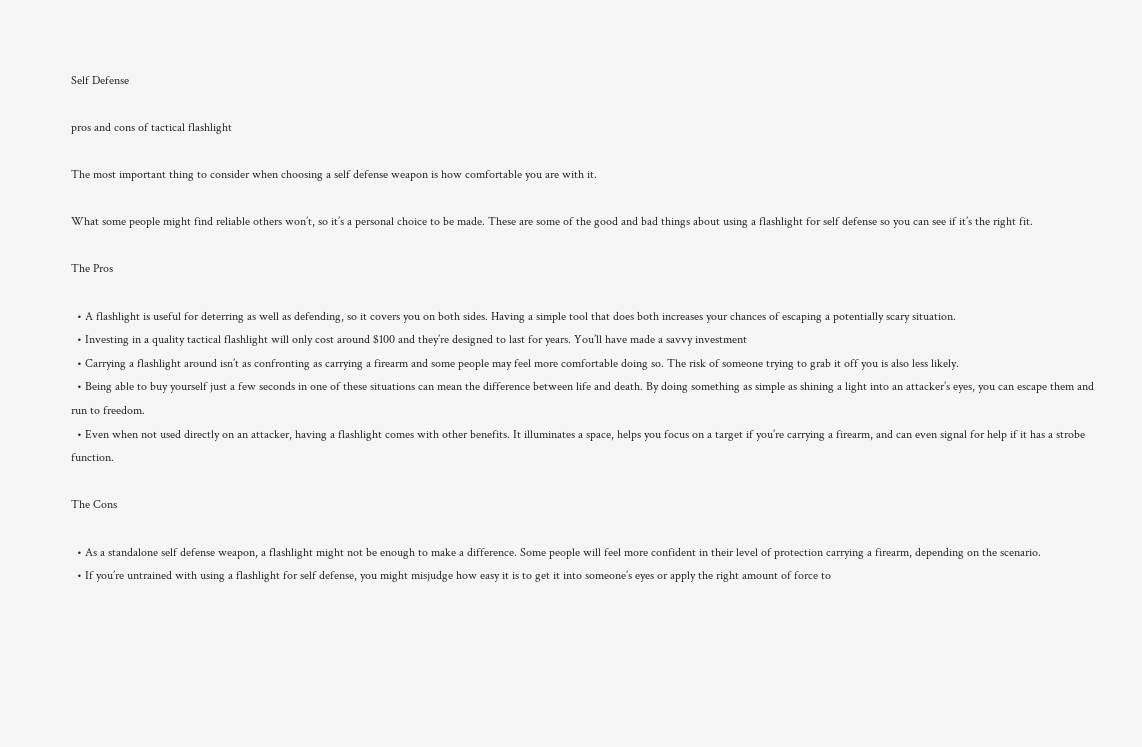Self Defense

pros and cons of tactical flashlight

The most important thing to consider when choosing a self defense weapon is how comfortable you are with it.

What some people might find reliable others won’t, so it’s a personal choice to be made. These are some of the good and bad things about using a flashlight for self defense so you can see if it’s the right fit.

The Pros

  • A flashlight is useful for deterring as well as defending, so it covers you on both sides. Having a simple tool that does both increases your chances of escaping a potentially scary situation.
  • Investing in a quality tactical flashlight will only cost around $100 and they’re designed to last for years. You’ll have made a savvy investment
  • Carrying a flashlight around isn’t as confronting as carrying a firearm and some people may feel more comfortable doing so. The risk of someone trying to grab it off you is also less likely.
  • Being able to buy yourself just a few seconds in one of these situations can mean the difference between life and death. By doing something as simple as shining a light into an attacker’s eyes, you can escape them and run to freedom.
  • Even when not used directly on an attacker, having a flashlight comes with other benefits. It illuminates a space, helps you focus on a target if you’re carrying a firearm, and can even signal for help if it has a strobe function.

The Cons

  • As a standalone self defense weapon, a flashlight might not be enough to make a difference. Some people will feel more confident in their level of protection carrying a firearm, depending on the scenario.
  • If you’re untrained with using a flashlight for self defense, you might misjudge how easy it is to get it into someone’s eyes or apply the right amount of force to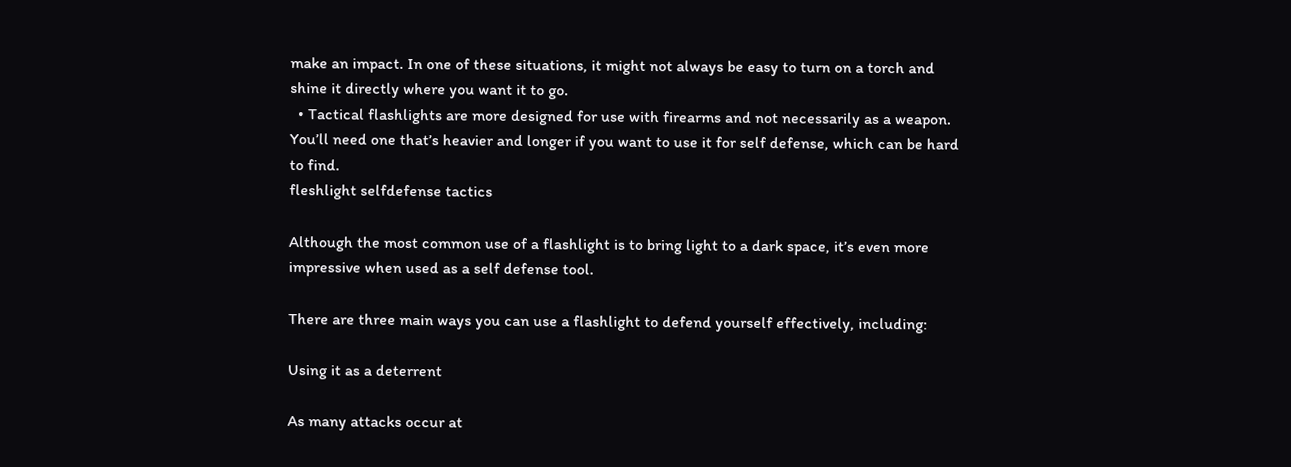make an impact. In one of these situations, it might not always be easy to turn on a torch and shine it directly where you want it to go.
  • Tactical flashlights are more designed for use with firearms and not necessarily as a weapon. You’ll need one that’s heavier and longer if you want to use it for self defense, which can be hard to find.
fleshlight selfdefense tactics

Although the most common use of a flashlight is to bring light to a dark space, it’s even more impressive when used as a self defense tool.

There are three main ways you can use a flashlight to defend yourself effectively, including:

Using it as a deterrent

As many attacks occur at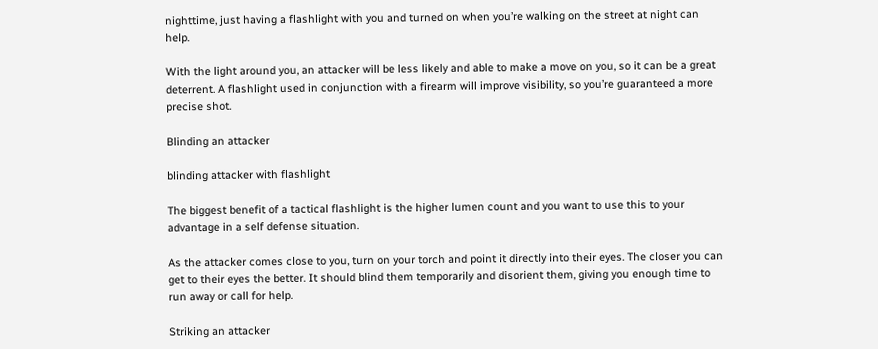nighttime, just having a flashlight with you and turned on when you’re walking on the street at night can help.

With the light around you, an attacker will be less likely and able to make a move on you, so it can be a great deterrent. A flashlight used in conjunction with a firearm will improve visibility, so you’re guaranteed a more precise shot.

Blinding an attacker

blinding attacker with flashlight

The biggest benefit of a tactical flashlight is the higher lumen count and you want to use this to your advantage in a self defense situation.

As the attacker comes close to you, turn on your torch and point it directly into their eyes. The closer you can get to their eyes the better. It should blind them temporarily and disorient them, giving you enough time to run away or call for help.

Striking an attacker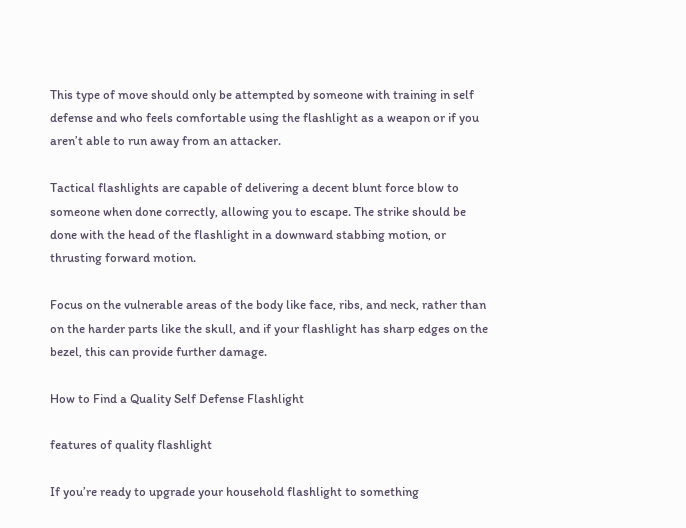This type of move should only be attempted by someone with training in self defense and who feels comfortable using the flashlight as a weapon or if you aren’t able to run away from an attacker.

Tactical flashlights are capable of delivering a decent blunt force blow to someone when done correctly, allowing you to escape. The strike should be done with the head of the flashlight in a downward stabbing motion, or thrusting forward motion.

Focus on the vulnerable areas of the body like face, ribs, and neck, rather than on the harder parts like the skull, and if your flashlight has sharp edges on the bezel, this can provide further damage.

How to Find a Quality Self Defense Flashlight

features of quality flashlight

If you’re ready to upgrade your household flashlight to something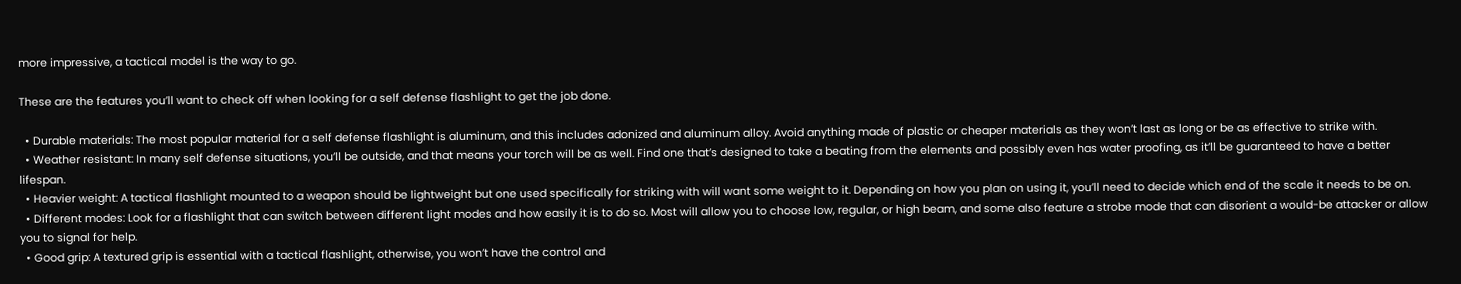more impressive, a tactical model is the way to go.

These are the features you’ll want to check off when looking for a self defense flashlight to get the job done.

  • Durable materials: The most popular material for a self defense flashlight is aluminum, and this includes adonized and aluminum alloy. Avoid anything made of plastic or cheaper materials as they won’t last as long or be as effective to strike with.
  • Weather resistant: In many self defense situations, you’ll be outside, and that means your torch will be as well. Find one that’s designed to take a beating from the elements and possibly even has water proofing, as it’ll be guaranteed to have a better lifespan.
  • Heavier weight: A tactical flashlight mounted to a weapon should be lightweight but one used specifically for striking with will want some weight to it. Depending on how you plan on using it, you’ll need to decide which end of the scale it needs to be on.
  • Different modes: Look for a flashlight that can switch between different light modes and how easily it is to do so. Most will allow you to choose low, regular, or high beam, and some also feature a strobe mode that can disorient a would-be attacker or allow you to signal for help.
  • Good grip: A textured grip is essential with a tactical flashlight, otherwise, you won’t have the control and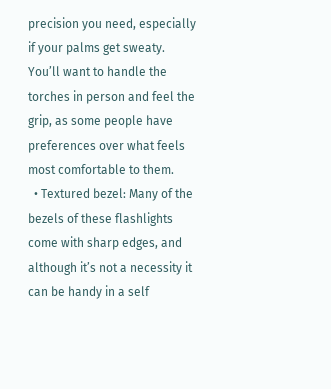precision you need, especially if your palms get sweaty. You’ll want to handle the torches in person and feel the grip, as some people have preferences over what feels most comfortable to them.
  • Textured bezel: Many of the bezels of these flashlights come with sharp edges, and although it’s not a necessity it can be handy in a self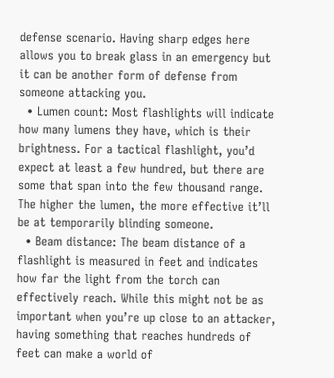defense scenario. Having sharp edges here allows you to break glass in an emergency but it can be another form of defense from someone attacking you.
  • Lumen count: Most flashlights will indicate how many lumens they have, which is their brightness. For a tactical flashlight, you’d expect at least a few hundred, but there are some that span into the few thousand range. The higher the lumen, the more effective it’ll be at temporarily blinding someone.
  • Beam distance: The beam distance of a flashlight is measured in feet and indicates how far the light from the torch can effectively reach. While this might not be as important when you’re up close to an attacker, having something that reaches hundreds of feet can make a world of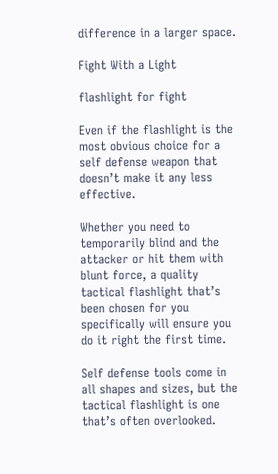difference in a larger space.

Fight With a Light

flashlight for fight

Even if the flashlight is the most obvious choice for a self defense weapon that doesn’t make it any less effective.

Whether you need to temporarily blind and the attacker or hit them with blunt force, a quality tactical flashlight that’s been chosen for you specifically will ensure you do it right the first time.

Self defense tools come in all shapes and sizes, but the tactical flashlight is one that’s often overlooked.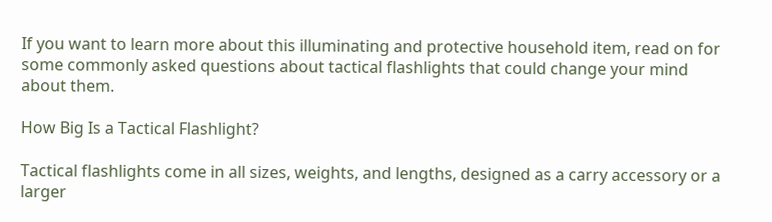If you want to learn more about this illuminating and protective household item, read on for some commonly asked questions about tactical flashlights that could change your mind about them.

How Big Is a Tactical Flashlight?

Tactical flashlights come in all sizes, weights, and lengths, designed as a carry accessory or a larger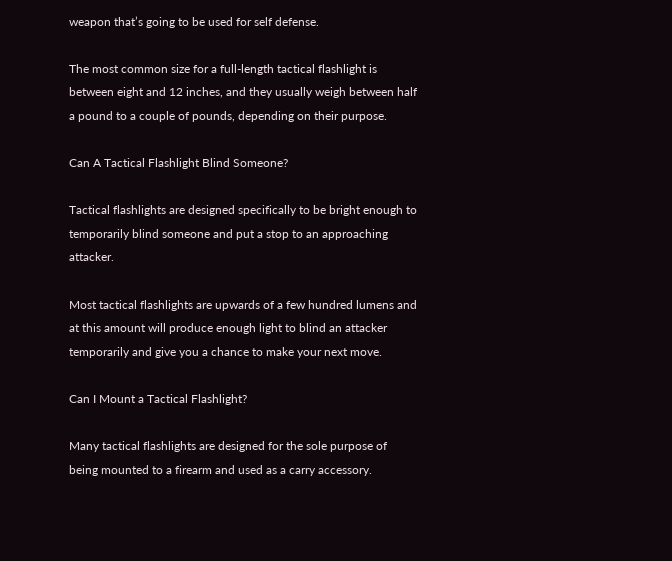weapon that’s going to be used for self defense.

The most common size for a full-length tactical flashlight is between eight and 12 inches, and they usually weigh between half a pound to a couple of pounds, depending on their purpose.

Can A Tactical Flashlight Blind Someone?

Tactical flashlights are designed specifically to be bright enough to temporarily blind someone and put a stop to an approaching attacker.

Most tactical flashlights are upwards of a few hundred lumens and at this amount will produce enough light to blind an attacker temporarily and give you a chance to make your next move.

Can I Mount a Tactical Flashlight?

Many tactical flashlights are designed for the sole purpose of being mounted to a firearm and used as a carry accessory.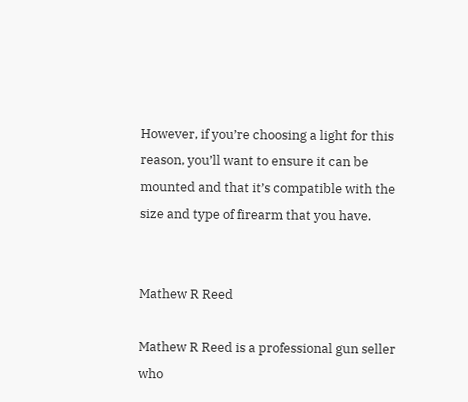However, if you’re choosing a light for this reason, you’ll want to ensure it can be mounted and that it’s compatible with the size and type of firearm that you have.


Mathew R Reed

Mathew R Reed is a professional gun seller who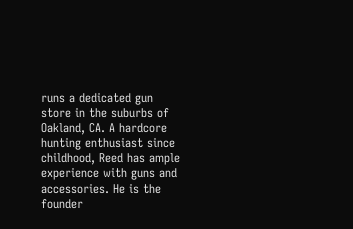runs a dedicated gun store in the suburbs of Oakland, CA. A hardcore hunting enthusiast since childhood, Reed has ample experience with guns and accessories. He is the founder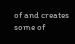of and creates some of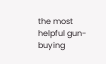the most helpful gun-buying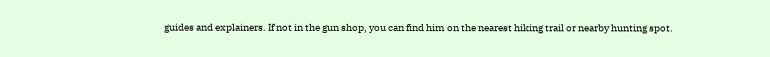guides and explainers. If not in the gun shop, you can find him on the nearest hiking trail or nearby hunting spot.